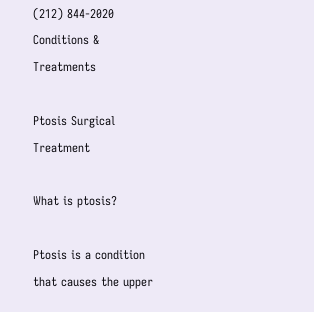(212) 844-2020
Conditions & Treatments

Ptosis Surgical Treatment

What is ptosis?

Ptosis is a condition that causes the upper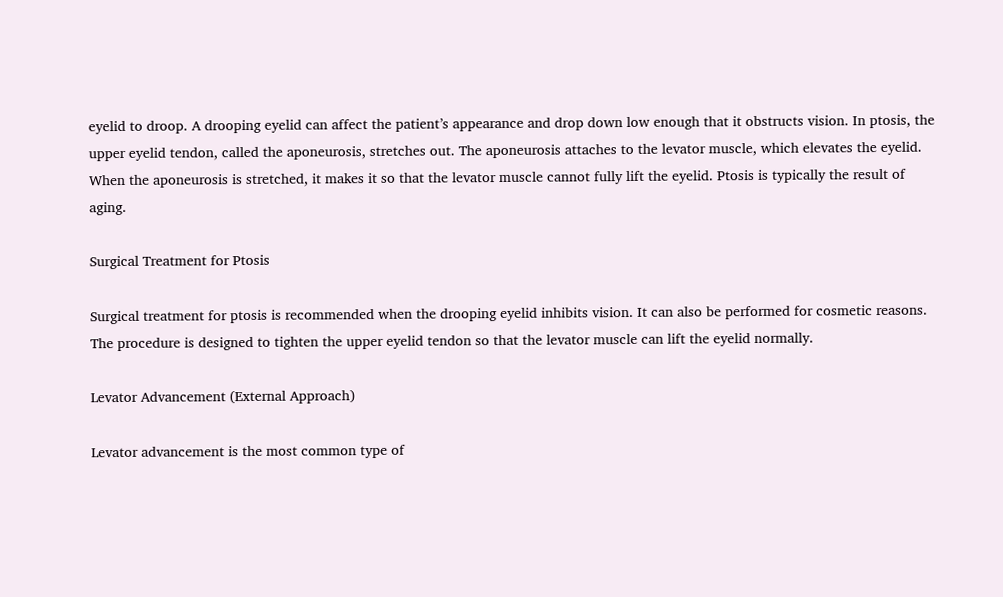eyelid to droop. A drooping eyelid can affect the patient’s appearance and drop down low enough that it obstructs vision. In ptosis, the upper eyelid tendon, called the aponeurosis, stretches out. The aponeurosis attaches to the levator muscle, which elevates the eyelid. When the aponeurosis is stretched, it makes it so that the levator muscle cannot fully lift the eyelid. Ptosis is typically the result of aging.

Surgical Treatment for Ptosis

Surgical treatment for ptosis is recommended when the drooping eyelid inhibits vision. It can also be performed for cosmetic reasons. The procedure is designed to tighten the upper eyelid tendon so that the levator muscle can lift the eyelid normally.

Levator Advancement (External Approach)

Levator advancement is the most common type of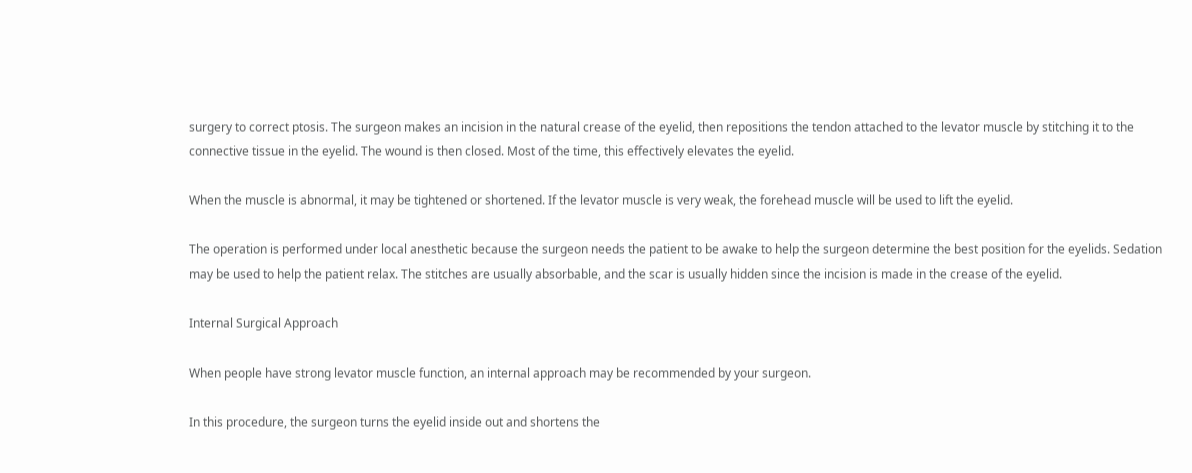surgery to correct ptosis. The surgeon makes an incision in the natural crease of the eyelid, then repositions the tendon attached to the levator muscle by stitching it to the connective tissue in the eyelid. The wound is then closed. Most of the time, this effectively elevates the eyelid.

When the muscle is abnormal, it may be tightened or shortened. If the levator muscle is very weak, the forehead muscle will be used to lift the eyelid.

The operation is performed under local anesthetic because the surgeon needs the patient to be awake to help the surgeon determine the best position for the eyelids. Sedation may be used to help the patient relax. The stitches are usually absorbable, and the scar is usually hidden since the incision is made in the crease of the eyelid.

Internal Surgical Approach

When people have strong levator muscle function, an internal approach may be recommended by your surgeon.

In this procedure, the surgeon turns the eyelid inside out and shortens the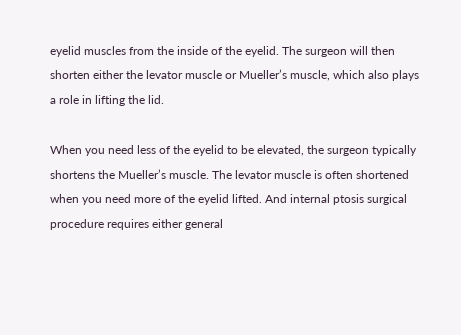eyelid muscles from the inside of the eyelid. The surgeon will then shorten either the levator muscle or Mueller’s muscle, which also plays a role in lifting the lid.

When you need less of the eyelid to be elevated, the surgeon typically shortens the Mueller’s muscle. The levator muscle is often shortened when you need more of the eyelid lifted. And internal ptosis surgical procedure requires either general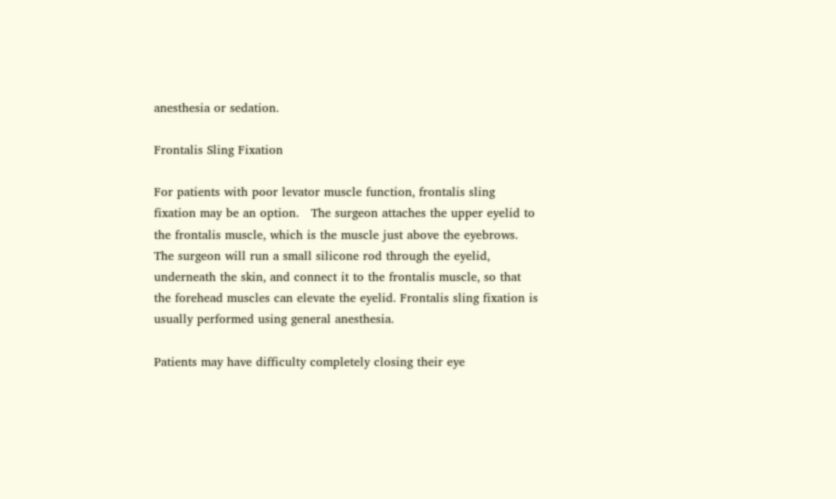anesthesia or sedation.

Frontalis Sling Fixation

For patients with poor levator muscle function, frontalis sling fixation may be an option.   The surgeon attaches the upper eyelid to the frontalis muscle, which is the muscle just above the eyebrows. The surgeon will run a small silicone rod through the eyelid, underneath the skin, and connect it to the frontalis muscle, so that the forehead muscles can elevate the eyelid. Frontalis sling fixation is usually performed using general anesthesia.

Patients may have difficulty completely closing their eye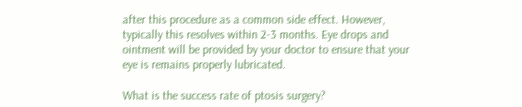after this procedure as a common side effect. However, typically this resolves within 2-3 months. Eye drops and ointment will be provided by your doctor to ensure that your eye is remains properly lubricated.

What is the success rate of ptosis surgery?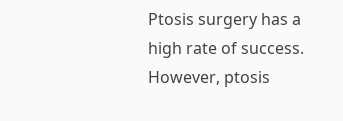Ptosis surgery has a high rate of success. However, ptosis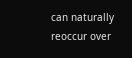can naturally reoccur over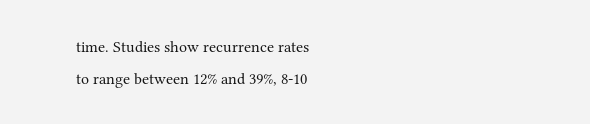time. Studies show recurrence rates to range between 12% and 39%, 8-10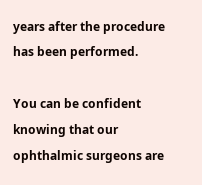years after the procedure has been performed.

You can be confident knowing that our ophthalmic surgeons are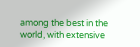among the best in the world, with extensive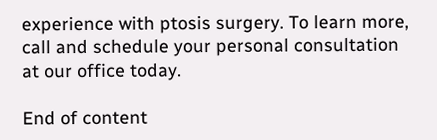experience with ptosis surgery. To learn more, call and schedule your personal consultation at our office today.

End of content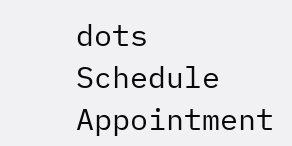dots
Schedule Appointment